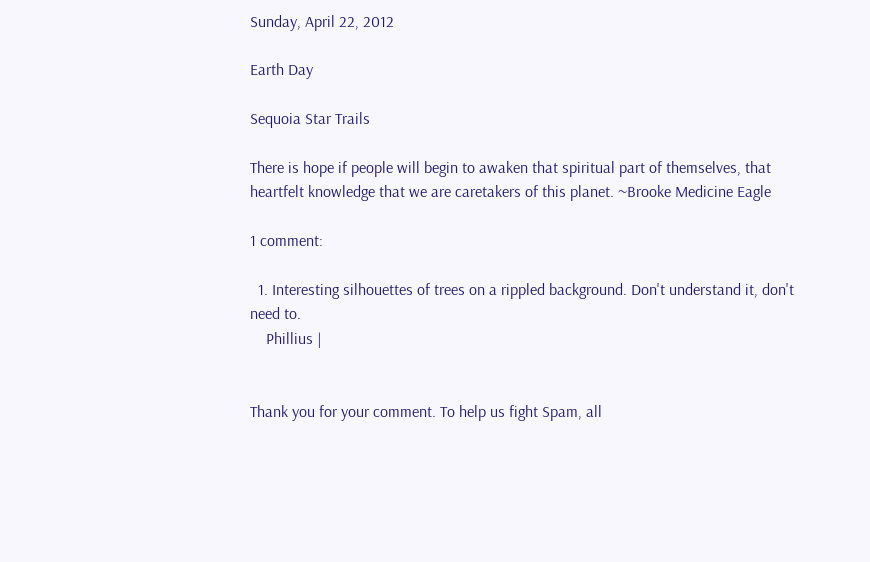Sunday, April 22, 2012

Earth Day

Sequoia Star Trails

There is hope if people will begin to awaken that spiritual part of themselves, that heartfelt knowledge that we are caretakers of this planet. ~Brooke Medicine Eagle

1 comment:

  1. Interesting silhouettes of trees on a rippled background. Don't understand it, don't need to.
    Phillius |


Thank you for your comment. To help us fight Spam, all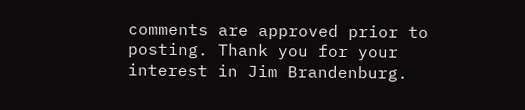comments are approved prior to posting. Thank you for your interest in Jim Brandenburg.